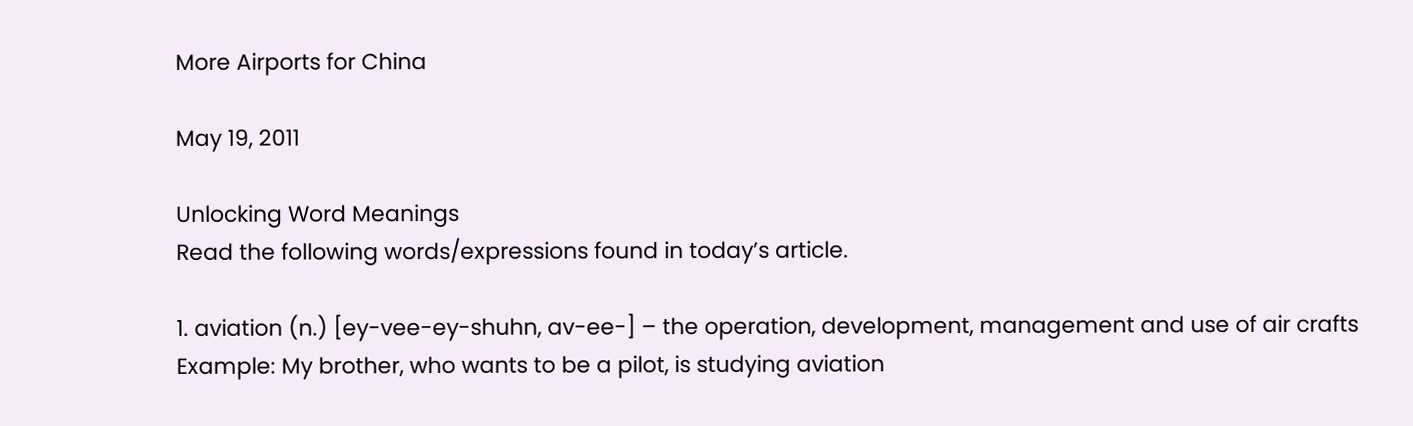More Airports for China

May 19, 2011

Unlocking Word Meanings
Read the following words/expressions found in today’s article.

1. aviation (n.) [ey-vee-ey-shuhn, av-ee-] – the operation, development, management and use of air crafts
Example: My brother, who wants to be a pilot, is studying aviation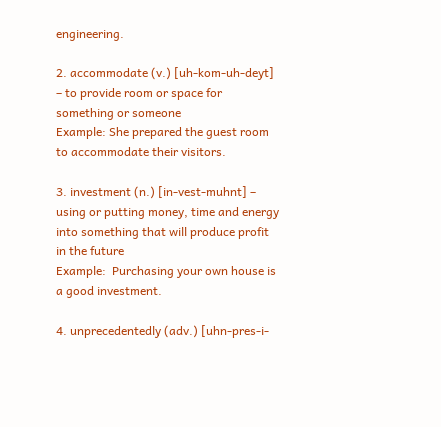engineering.

2. accommodate (v.) [uh-kom-uh-deyt] – to provide room or space for something or someone
Example: She prepared the guest room to accommodate their visitors.

3. investment (n.) [in-vest-muhnt] – using or putting money, time and energy into something that will produce profit in the future
Example:  Purchasing your own house is a good investment.

4. unprecedentedly (adv.) [uhn-pres-i-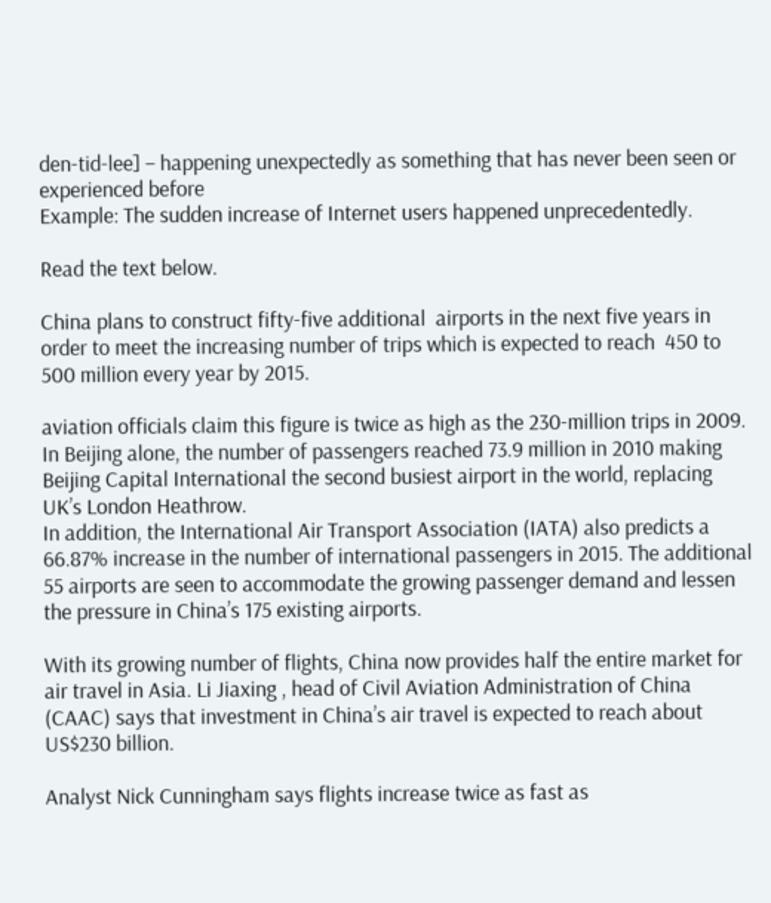den-tid-lee] – happening unexpectedly as something that has never been seen or experienced before
Example: The sudden increase of Internet users happened unprecedentedly.

Read the text below.

China plans to construct fifty-five additional  airports in the next five years in order to meet the increasing number of trips which is expected to reach  450 to 500 million every year by 2015.

aviation officials claim this figure is twice as high as the 230-million trips in 2009. In Beijing alone, the number of passengers reached 73.9 million in 2010 making Beijing Capital International the second busiest airport in the world, replacing UK’s London Heathrow.
In addition, the International Air Transport Association (IATA) also predicts a 66.87% increase in the number of international passengers in 2015. The additional 55 airports are seen to accommodate the growing passenger demand and lessen the pressure in China’s 175 existing airports.

With its growing number of flights, China now provides half the entire market for air travel in Asia. Li Jiaxing , head of Civil Aviation Administration of China (CAAC) says that investment in China’s air travel is expected to reach about US$230 billion.

Analyst Nick Cunningham says flights increase twice as fast as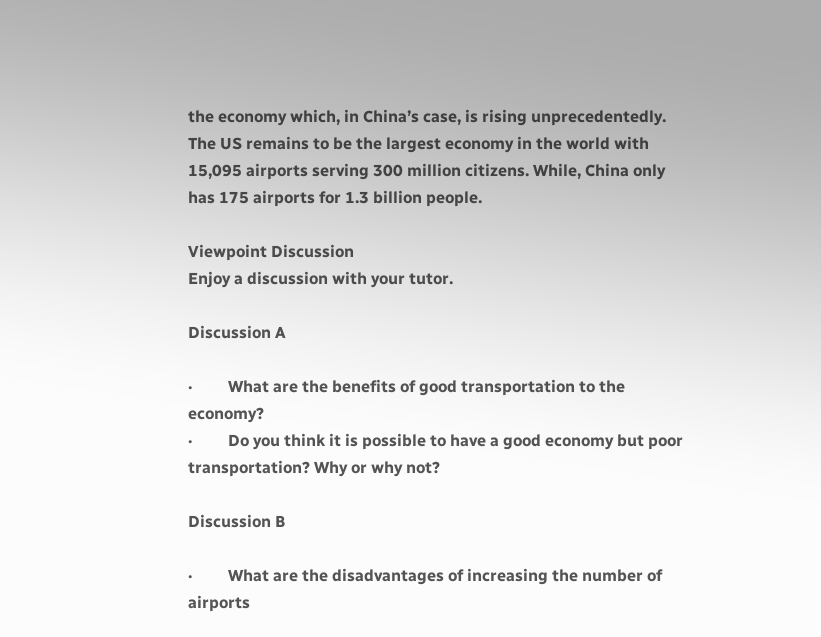the economy which, in China’s case, is rising unprecedentedly. The US remains to be the largest economy in the world with 15,095 airports serving 300 million citizens. While, China only has 175 airports for 1.3 billion people.

Viewpoint Discussion
Enjoy a discussion with your tutor.

Discussion A

·         What are the benefits of good transportation to the economy?
·         Do you think it is possible to have a good economy but poor transportation? Why or why not?

Discussion B

·         What are the disadvantages of increasing the number of airports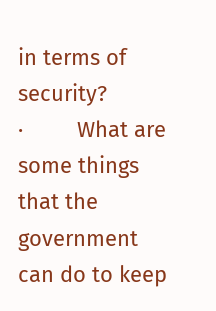in terms of security?
·         What are some things that the government can do to keep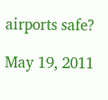airports safe?

May 19, 2011